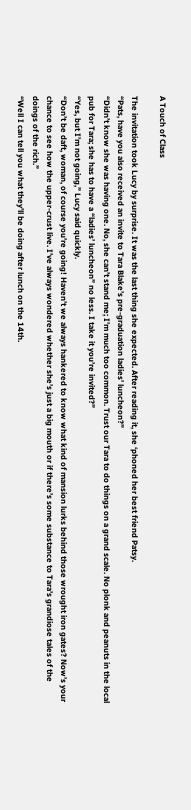A Touch of Class

The invitation took Lucy by surprise. It was the last thing she expected. After reading it, she ‘phoned her best friend Patsy.
“Pats, have you also received an invite to Tara Blake’s pre-graduation ladies’ luncheon?”
“Didn’t know she was having one. No, she can’t stand me; I’m much too common. Trust our Tara to do things on a grand scale. No plonk and peanuts in the local pub for Tara; she has to have a “ladies’ luncheon” no less. I take it you’re invited?”
“Yes, but I’m not going,” Lucy said quickly.
“Don’t be daft, woman, of course you’re going! Haven’t we always hankered to know what kind of mansion lurks behind those wrought iron gates? Now’s your chance to see how the upper-crust live. I’ve always wondered whether she’s just a big mouth or if there’s some substance to Tara’s grandiose tales of the doings of the rich.”
“Well I can tell you what they’ll be doing after lunch on the 14th.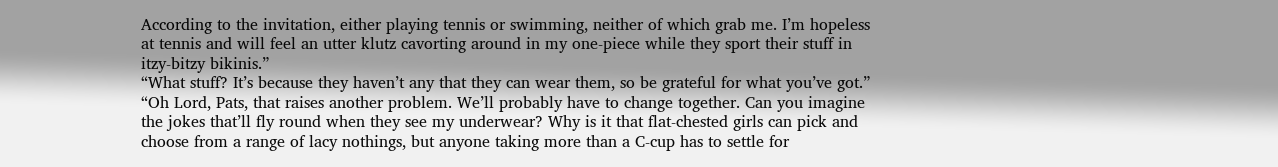According to the invitation, either playing tennis or swimming, neither of which grab me. I’m hopeless at tennis and will feel an utter klutz cavorting around in my one-piece while they sport their stuff in itzy-bitzy bikinis.”
“What stuff? It’s because they haven’t any that they can wear them, so be grateful for what you’ve got.”
“Oh Lord, Pats, that raises another problem. We’ll probably have to change together. Can you imagine the jokes that’ll fly round when they see my underwear? Why is it that flat-chested girls can pick and choose from a range of lacy nothings, but anyone taking more than a C-cup has to settle for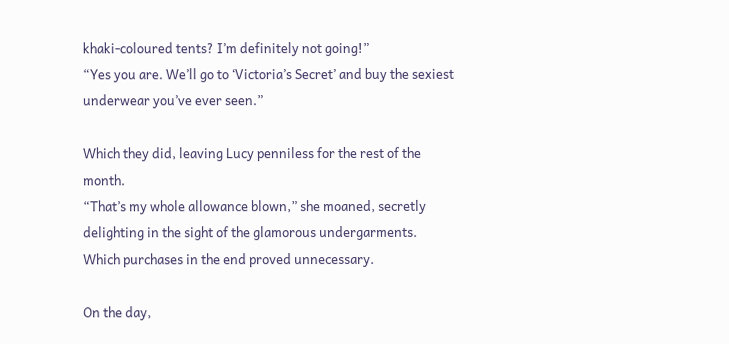khaki-coloured tents? I’m definitely not going!”
“Yes you are. We’ll go to ‘Victoria’s Secret’ and buy the sexiest underwear you’ve ever seen.”

Which they did, leaving Lucy penniless for the rest of the month.
“That’s my whole allowance blown,” she moaned, secretly delighting in the sight of the glamorous undergarments.
Which purchases in the end proved unnecessary.

On the day,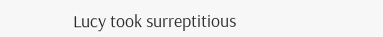Lucy took surreptitious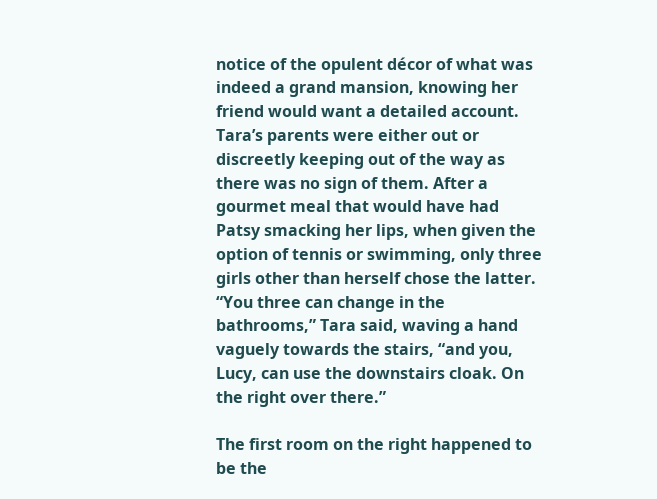notice of the opulent décor of what was indeed a grand mansion, knowing her friend would want a detailed account. Tara’s parents were either out or discreetly keeping out of the way as there was no sign of them. After a gourmet meal that would have had Patsy smacking her lips, when given the option of tennis or swimming, only three girls other than herself chose the latter.
“You three can change in the bathrooms,” Tara said, waving a hand vaguely towards the stairs, “and you, Lucy, can use the downstairs cloak. On the right over there.”

The first room on the right happened to be the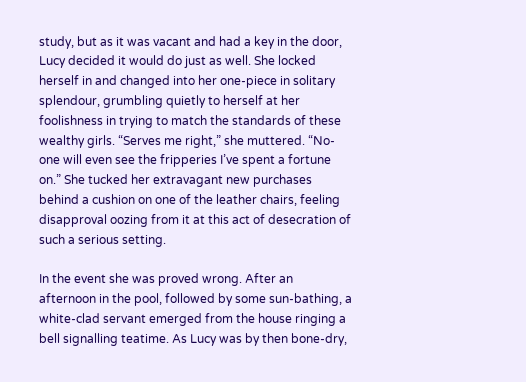study, but as it was vacant and had a key in the door, Lucy decided it would do just as well. She locked herself in and changed into her one-piece in solitary splendour, grumbling quietly to herself at her foolishness in trying to match the standards of these wealthy girls. “Serves me right,” she muttered. “No-one will even see the fripperies I’ve spent a fortune on.” She tucked her extravagant new purchases behind a cushion on one of the leather chairs, feeling disapproval oozing from it at this act of desecration of such a serious setting.

In the event she was proved wrong. After an afternoon in the pool, followed by some sun-bathing, a white-clad servant emerged from the house ringing a bell signalling teatime. As Lucy was by then bone-dry,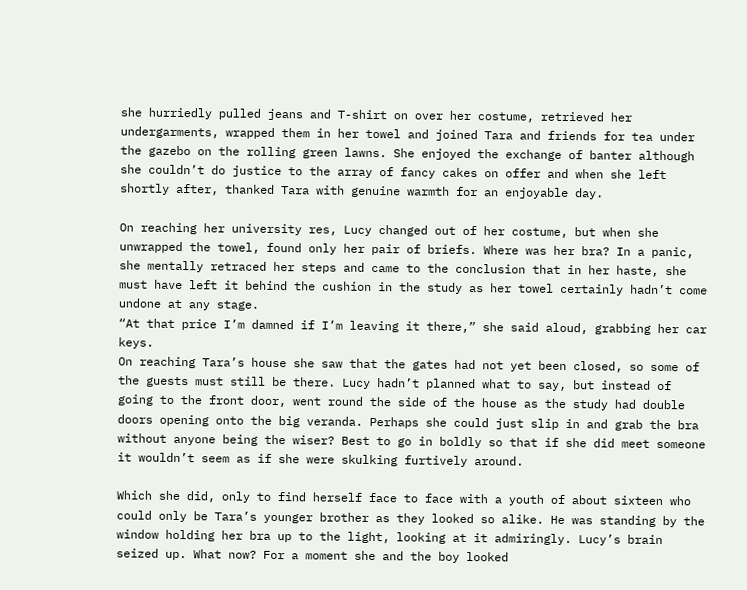she hurriedly pulled jeans and T-shirt on over her costume, retrieved her undergarments, wrapped them in her towel and joined Tara and friends for tea under the gazebo on the rolling green lawns. She enjoyed the exchange of banter although she couldn’t do justice to the array of fancy cakes on offer and when she left shortly after, thanked Tara with genuine warmth for an enjoyable day.

On reaching her university res, Lucy changed out of her costume, but when she unwrapped the towel, found only her pair of briefs. Where was her bra? In a panic, she mentally retraced her steps and came to the conclusion that in her haste, she must have left it behind the cushion in the study as her towel certainly hadn’t come undone at any stage.
“At that price I’m damned if I’m leaving it there,” she said aloud, grabbing her car keys.
On reaching Tara’s house she saw that the gates had not yet been closed, so some of the guests must still be there. Lucy hadn’t planned what to say, but instead of going to the front door, went round the side of the house as the study had double doors opening onto the big veranda. Perhaps she could just slip in and grab the bra without anyone being the wiser? Best to go in boldly so that if she did meet someone it wouldn’t seem as if she were skulking furtively around.

Which she did, only to find herself face to face with a youth of about sixteen who could only be Tara’s younger brother as they looked so alike. He was standing by the window holding her bra up to the light, looking at it admiringly. Lucy’s brain seized up. What now? For a moment she and the boy looked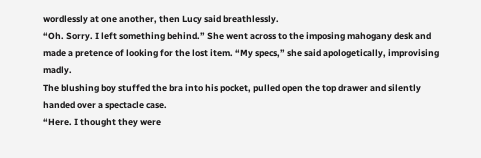wordlessly at one another, then Lucy said breathlessly.
“Oh. Sorry. I left something behind.” She went across to the imposing mahogany desk and made a pretence of looking for the lost item. “My specs,” she said apologetically, improvising madly.
The blushing boy stuffed the bra into his pocket, pulled open the top drawer and silently handed over a spectacle case.
“Here. I thought they were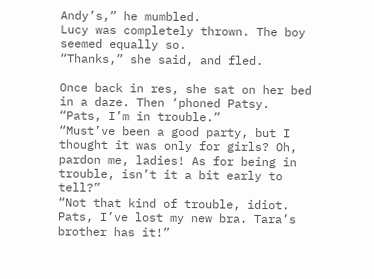Andy’s,” he mumbled.
Lucy was completely thrown. The boy seemed equally so.
“Thanks,” she said, and fled.

Once back in res, she sat on her bed in a daze. Then ‘phoned Patsy.
“Pats, I’m in trouble.”
“Must’ve been a good party, but I thought it was only for girls? Oh, pardon me, ladies! As for being in trouble, isn’t it a bit early to tell?”
“Not that kind of trouble, idiot. Pats, I’ve lost my new bra. Tara’s brother has it!”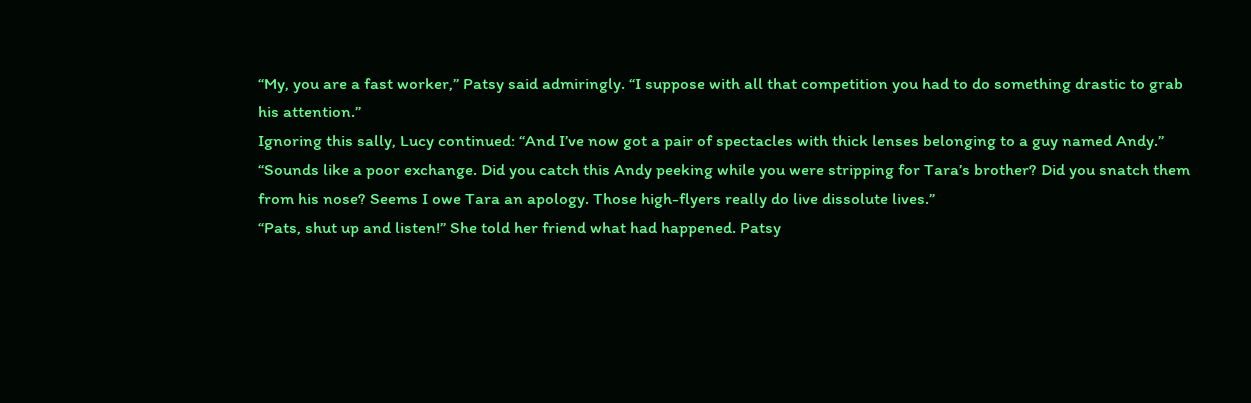“My, you are a fast worker,” Patsy said admiringly. “I suppose with all that competition you had to do something drastic to grab his attention.”
Ignoring this sally, Lucy continued: “And I’ve now got a pair of spectacles with thick lenses belonging to a guy named Andy.”
“Sounds like a poor exchange. Did you catch this Andy peeking while you were stripping for Tara’s brother? Did you snatch them from his nose? Seems I owe Tara an apology. Those high-flyers really do live dissolute lives.”
“Pats, shut up and listen!” She told her friend what had happened. Patsy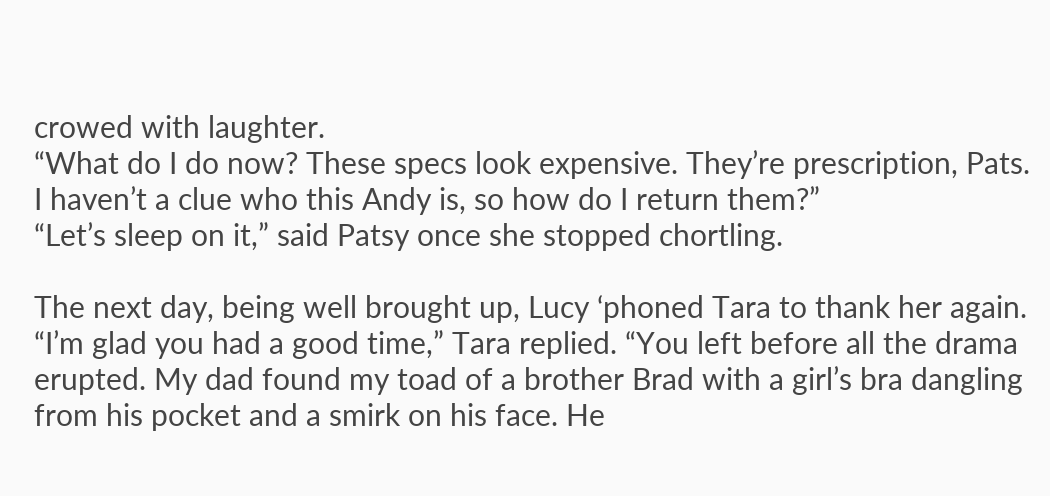crowed with laughter.
“What do I do now? These specs look expensive. They’re prescription, Pats. I haven’t a clue who this Andy is, so how do I return them?”
“Let’s sleep on it,” said Patsy once she stopped chortling.

The next day, being well brought up, Lucy ‘phoned Tara to thank her again.
“I’m glad you had a good time,” Tara replied. “You left before all the drama erupted. My dad found my toad of a brother Brad with a girl’s bra dangling from his pocket and a smirk on his face. He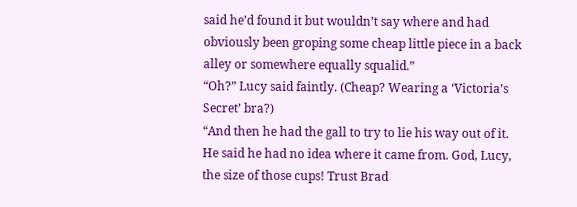said he’d found it but wouldn’t say where and had obviously been groping some cheap little piece in a back alley or somewhere equally squalid.”
“Oh?” Lucy said faintly. (Cheap? Wearing a ‘Victoria’s Secret’ bra?)
“And then he had the gall to try to lie his way out of it. He said he had no idea where it came from. God, Lucy, the size of those cups! Trust Brad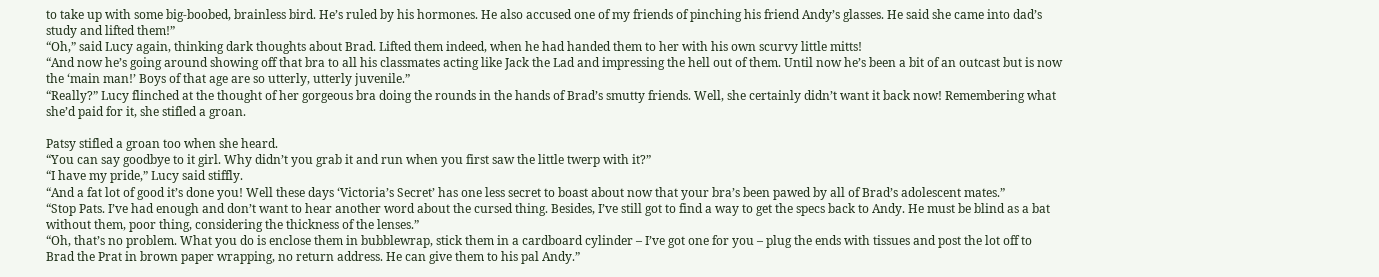to take up with some big-boobed, brainless bird. He’s ruled by his hormones. He also accused one of my friends of pinching his friend Andy’s glasses. He said she came into dad’s study and lifted them!”
“Oh,” said Lucy again, thinking dark thoughts about Brad. Lifted them indeed, when he had handed them to her with his own scurvy little mitts!
“And now he’s going around showing off that bra to all his classmates acting like Jack the Lad and impressing the hell out of them. Until now he’s been a bit of an outcast but is now the ‘main man!’ Boys of that age are so utterly, utterly juvenile.”
“Really?” Lucy flinched at the thought of her gorgeous bra doing the rounds in the hands of Brad’s smutty friends. Well, she certainly didn’t want it back now! Remembering what she’d paid for it, she stifled a groan.

Patsy stifled a groan too when she heard.
“You can say goodbye to it girl. Why didn’t you grab it and run when you first saw the little twerp with it?”
“I have my pride,” Lucy said stiffly.
“And a fat lot of good it’s done you! Well these days ‘Victoria’s Secret’ has one less secret to boast about now that your bra’s been pawed by all of Brad’s adolescent mates.”
“Stop Pats. I’ve had enough and don’t want to hear another word about the cursed thing. Besides, I’ve still got to find a way to get the specs back to Andy. He must be blind as a bat without them, poor thing, considering the thickness of the lenses.”
“Oh, that’s no problem. What you do is enclose them in bubblewrap, stick them in a cardboard cylinder – I’ve got one for you – plug the ends with tissues and post the lot off to Brad the Prat in brown paper wrapping, no return address. He can give them to his pal Andy.”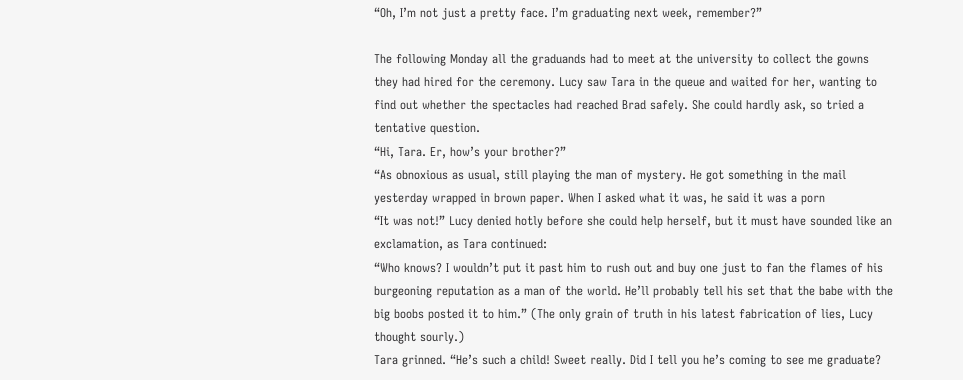“Oh, I’m not just a pretty face. I’m graduating next week, remember?”

The following Monday all the graduands had to meet at the university to collect the gowns they had hired for the ceremony. Lucy saw Tara in the queue and waited for her, wanting to find out whether the spectacles had reached Brad safely. She could hardly ask, so tried a tentative question.
“Hi, Tara. Er, how’s your brother?”
“As obnoxious as usual, still playing the man of mystery. He got something in the mail yesterday wrapped in brown paper. When I asked what it was, he said it was a porn
“It was not!” Lucy denied hotly before she could help herself, but it must have sounded like an exclamation, as Tara continued:
“Who knows? I wouldn’t put it past him to rush out and buy one just to fan the flames of his burgeoning reputation as a man of the world. He’ll probably tell his set that the babe with the big boobs posted it to him.” (The only grain of truth in his latest fabrication of lies, Lucy thought sourly.)
Tara grinned. “He’s such a child! Sweet really. Did I tell you he’s coming to see me graduate?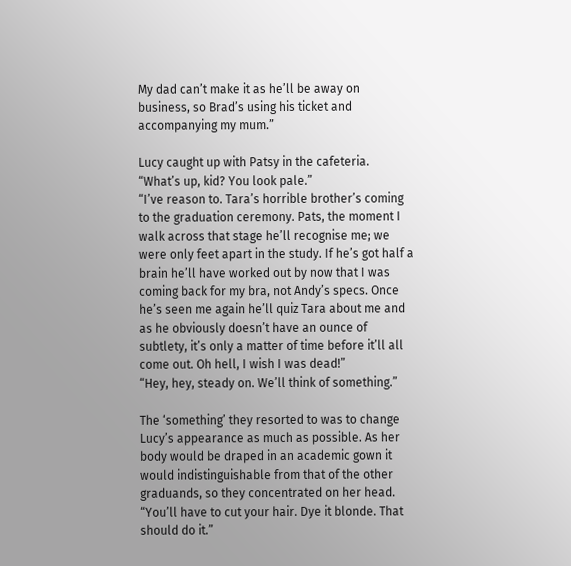My dad can’t make it as he’ll be away on business, so Brad’s using his ticket and accompanying my mum.”

Lucy caught up with Patsy in the cafeteria.
“What’s up, kid? You look pale.”
“I’ve reason to. Tara’s horrible brother’s coming to the graduation ceremony. Pats, the moment I walk across that stage he’ll recognise me; we were only feet apart in the study. If he’s got half a brain he’ll have worked out by now that I was coming back for my bra, not Andy’s specs. Once he’s seen me again he’ll quiz Tara about me and as he obviously doesn’t have an ounce of subtlety, it’s only a matter of time before it’ll all come out. Oh hell, I wish I was dead!”
“Hey, hey, steady on. We’ll think of something.”

The ‘something’ they resorted to was to change Lucy’s appearance as much as possible. As her body would be draped in an academic gown it would indistinguishable from that of the other graduands, so they concentrated on her head.
“You’ll have to cut your hair. Dye it blonde. That should do it.”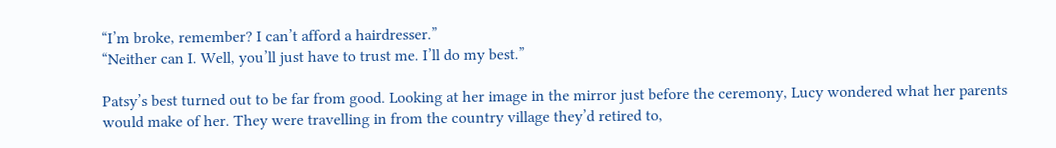“I’m broke, remember? I can’t afford a hairdresser.”
“Neither can I. Well, you’ll just have to trust me. I’ll do my best.”

Patsy’s best turned out to be far from good. Looking at her image in the mirror just before the ceremony, Lucy wondered what her parents would make of her. They were travelling in from the country village they’d retired to,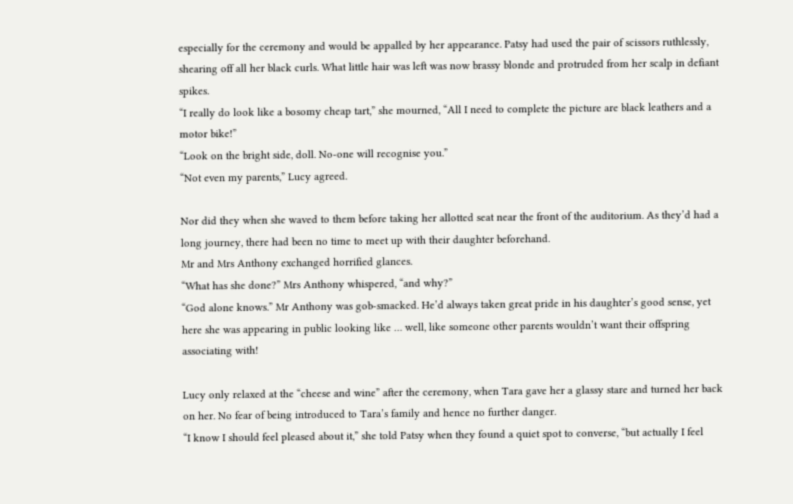especially for the ceremony and would be appalled by her appearance. Patsy had used the pair of scissors ruthlessly, shearing off all her black curls. What little hair was left was now brassy blonde and protruded from her scalp in defiant spikes.
“I really do look like a bosomy cheap tart,” she mourned, “All I need to complete the picture are black leathers and a motor bike!”
“Look on the bright side, doll. No-one will recognise you.”
“Not even my parents,” Lucy agreed.

Nor did they when she waved to them before taking her allotted seat near the front of the auditorium. As they’d had a long journey, there had been no time to meet up with their daughter beforehand.
Mr and Mrs Anthony exchanged horrified glances.
“What has she done?” Mrs Anthony whispered, “and why?”
“God alone knows.” Mr Anthony was gob-smacked. He’d always taken great pride in his daughter’s good sense, yet here she was appearing in public looking like … well, like someone other parents wouldn’t want their offspring associating with!

Lucy only relaxed at the “cheese and wine” after the ceremony, when Tara gave her a glassy stare and turned her back on her. No fear of being introduced to Tara’s family and hence no further danger.
“I know I should feel pleased about it,” she told Patsy when they found a quiet spot to converse, “but actually I feel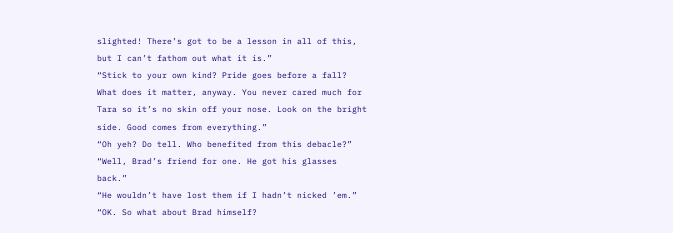slighted! There’s got to be a lesson in all of this, but I can’t fathom out what it is.”
“Stick to your own kind? Pride goes before a fall? What does it matter, anyway. You never cared much for Tara so it’s no skin off your nose. Look on the bright side. Good comes from everything.”
“Oh yeh? Do tell. Who benefited from this debacle?”
“Well, Brad’s friend for one. He got his glasses back.”
“He wouldn’t have lost them if I hadn’t nicked ’em.”
“OK. So what about Brad himself?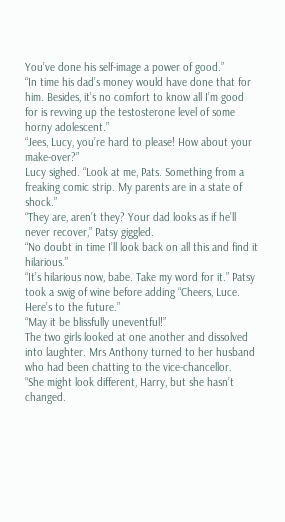You’ve done his self-image a power of good.”
“In time his dad’s money would have done that for him. Besides, it’s no comfort to know all I’m good for is revving up the testosterone level of some horny adolescent.”
“Jees, Lucy, you’re hard to please! How about your make-over?”
Lucy sighed. “Look at me, Pats. Something from a freaking comic strip. My parents are in a state of shock.”
“They are, aren’t they? Your dad looks as if he’ll never recover,” Patsy giggled.
“No doubt in time I’ll look back on all this and find it hilarious.”
“It’s hilarious now, babe. Take my word for it.” Patsy took a swig of wine before adding “Cheers, Luce. Here’s to the future.”
“May it be blissfully uneventful!”
The two girls looked at one another and dissolved into laughter. Mrs Anthony turned to her husband who had been chatting to the vice-chancellor.
“She might look different, Harry, but she hasn’t changed.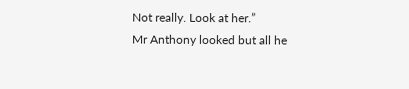Not really. Look at her.”
Mr Anthony looked but all he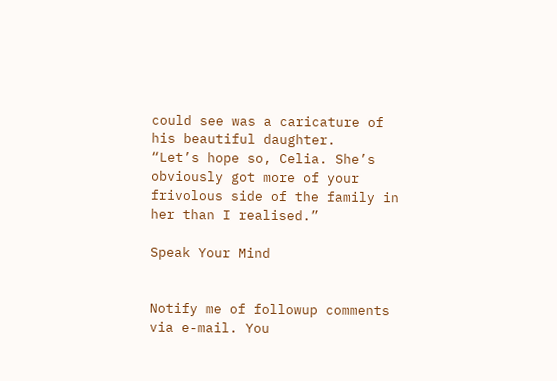could see was a caricature of his beautiful daughter.
“Let’s hope so, Celia. She’s obviously got more of your frivolous side of the family in her than I realised.”

Speak Your Mind


Notify me of followup comments via e-mail. You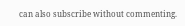can also subscribe without commenting.